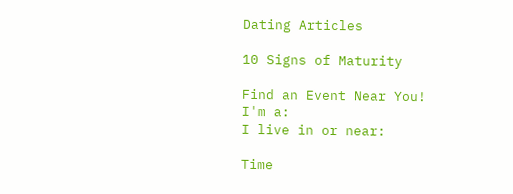Dating Articles

10 Signs of Maturity

Find an Event Near You!
I'm a:
I live in or near:

Time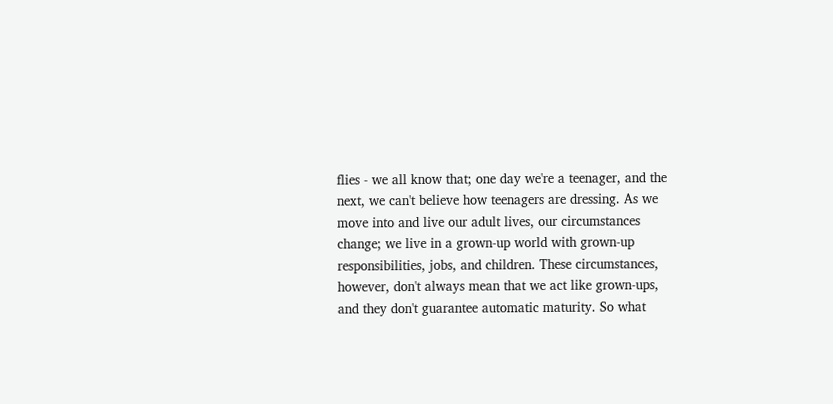flies - we all know that; one day we're a teenager, and the next, we can't believe how teenagers are dressing. As we move into and live our adult lives, our circumstances change; we live in a grown-up world with grown-up responsibilities, jobs, and children. These circumstances, however, don't always mean that we act like grown-ups, and they don't guarantee automatic maturity. So what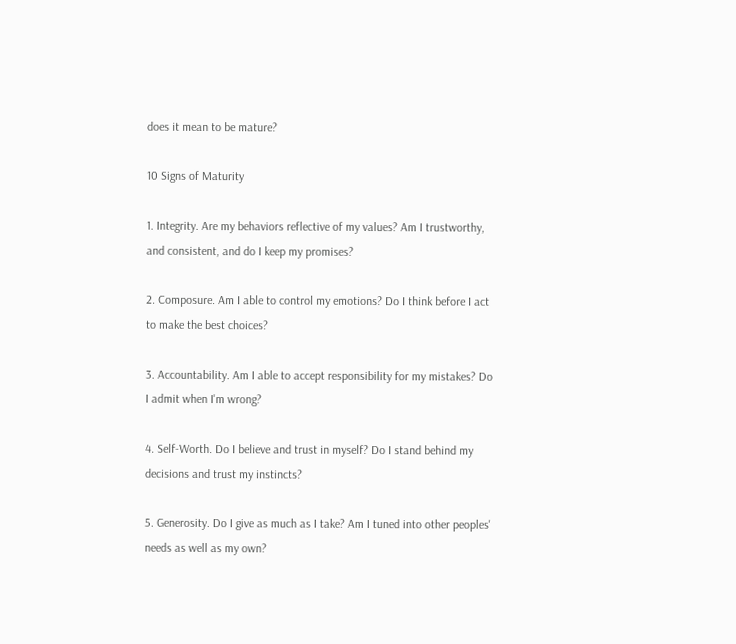does it mean to be mature?

10 Signs of Maturity

1. Integrity. Are my behaviors reflective of my values? Am I trustworthy, and consistent, and do I keep my promises?

2. Composure. Am I able to control my emotions? Do I think before I act to make the best choices?

3. Accountability. Am I able to accept responsibility for my mistakes? Do I admit when I'm wrong?

4. Self-Worth. Do I believe and trust in myself? Do I stand behind my decisions and trust my instincts?

5. Generosity. Do I give as much as I take? Am I tuned into other peoples' needs as well as my own?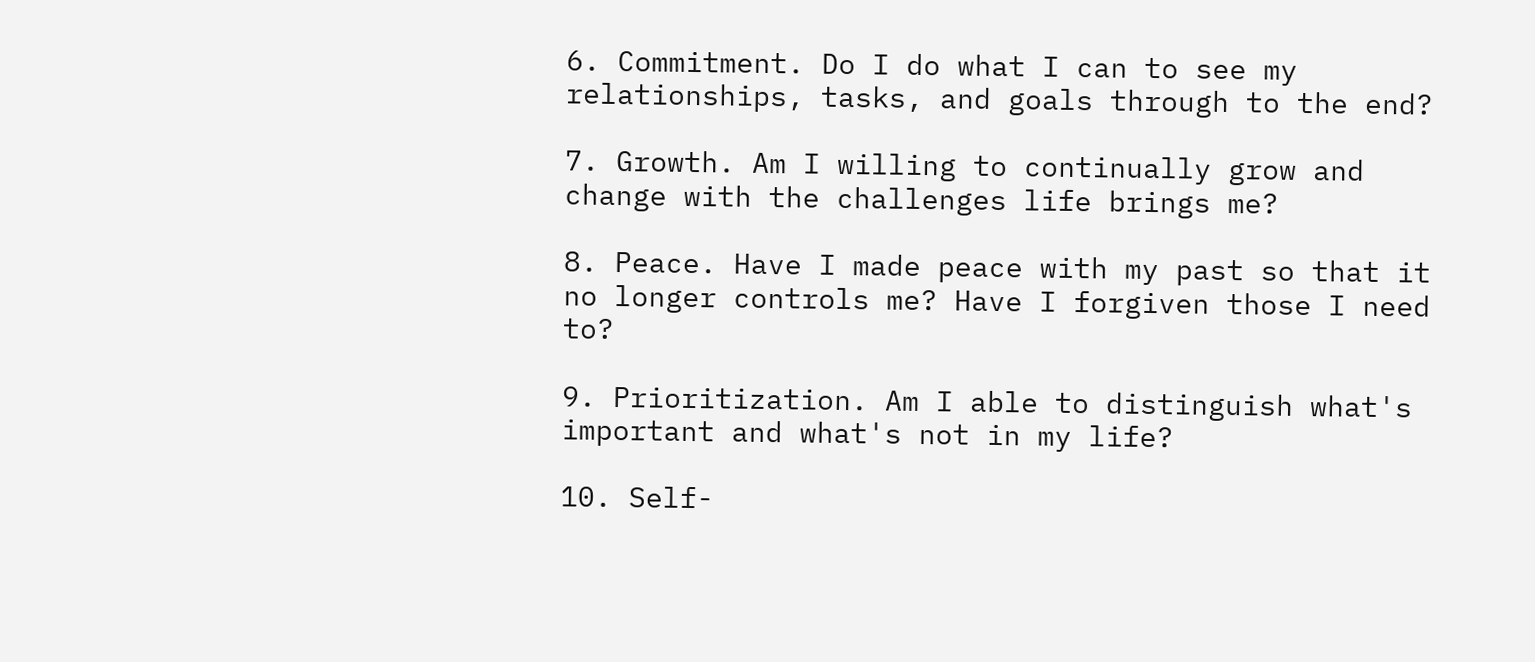6. Commitment. Do I do what I can to see my relationships, tasks, and goals through to the end?

7. Growth. Am I willing to continually grow and change with the challenges life brings me?

8. Peace. Have I made peace with my past so that it no longer controls me? Have I forgiven those I need to?

9. Prioritization. Am I able to distinguish what's important and what's not in my life?

10. Self-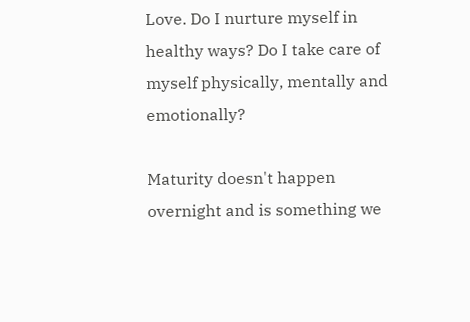Love. Do I nurture myself in healthy ways? Do I take care of myself physically, mentally and emotionally?

Maturity doesn't happen overnight and is something we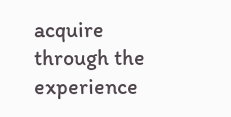acquire through the experience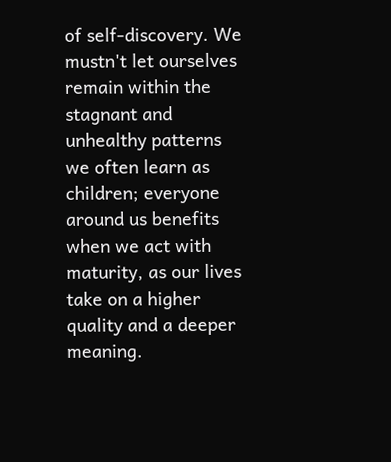of self-discovery. We mustn't let ourselves remain within the stagnant and unhealthy patterns we often learn as children; everyone around us benefits when we act with maturity, as our lives take on a higher quality and a deeper meaning.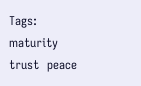Tags: maturity  trust  peace